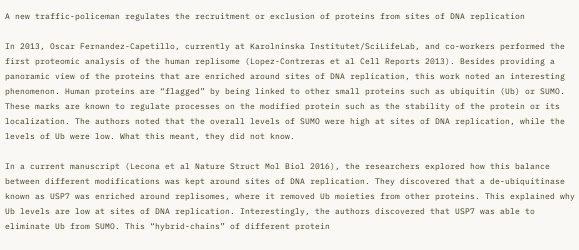A new traffic-policeman regulates the recruitment or exclusion of proteins from sites of DNA replication

In 2013, Oscar Fernandez-Capetillo, currently at Karolninska Institutet/SciLifeLab, and co-workers performed the first proteomic analysis of the human replisome (Lopez-Contreras et al Cell Reports 2013). Besides providing a panoramic view of the proteins that are enriched around sites of DNA replication, this work noted an interesting phenomenon. Human proteins are “flagged” by being linked to other small proteins such as ubiquitin (Ub) or SUMO. These marks are known to regulate processes on the modified protein such as the stability of the protein or its localization. The authors noted that the overall levels of SUMO were high at sites of DNA replication, while the levels of Ub were low. What this meant, they did not know.

In a current manuscript (Lecona et al Nature Struct Mol Biol 2016), the researchers explored how this balance between different modifications was kept around sites of DNA replication. They discovered that a de-ubiquitinase known as USP7 was enriched around replisomes, where it removed Ub moieties from other proteins. This explained why Ub levels are low at sites of DNA replication. Interestingly, the authors discovered that USP7 was able to eliminate Ub from SUMO. This “hybrid-chains” of different protein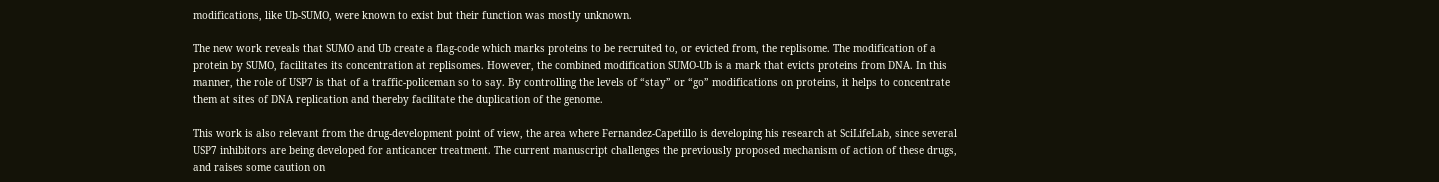modifications, like Ub-SUMO, were known to exist but their function was mostly unknown.

The new work reveals that SUMO and Ub create a flag-code which marks proteins to be recruited to, or evicted from, the replisome. The modification of a protein by SUMO, facilitates its concentration at replisomes. However, the combined modification SUMO-Ub is a mark that evicts proteins from DNA. In this manner, the role of USP7 is that of a traffic-policeman so to say. By controlling the levels of “stay” or “go” modifications on proteins, it helps to concentrate them at sites of DNA replication and thereby facilitate the duplication of the genome.

This work is also relevant from the drug-development point of view, the area where Fernandez-Capetillo is developing his research at SciLifeLab, since several USP7 inhibitors are being developed for anticancer treatment. The current manuscript challenges the previously proposed mechanism of action of these drugs, and raises some caution on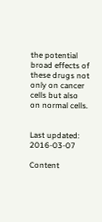the potential broad effects of these drugs not only on cancer cells but also on normal cells.


Last updated: 2016-03-07

Content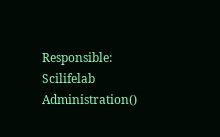Responsible: Scilifelab Administration()